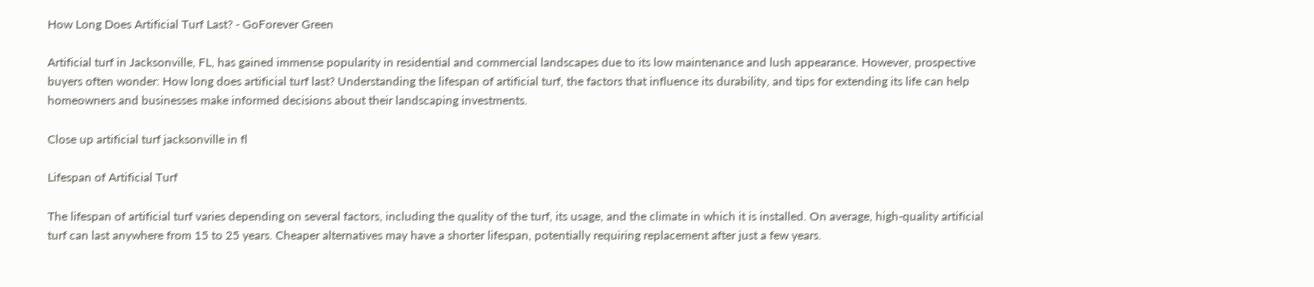How Long Does Artificial Turf Last? - GoForever Green

Artificial turf in Jacksonville, FL, has gained immense popularity in residential and commercial landscapes due to its low maintenance and lush appearance. However, prospective buyers often wonder: How long does artificial turf last? Understanding the lifespan of artificial turf, the factors that influence its durability, and tips for extending its life can help homeowners and businesses make informed decisions about their landscaping investments.

Close up artificial turf jacksonville in fl

Lifespan of Artificial Turf

The lifespan of artificial turf varies depending on several factors, including the quality of the turf, its usage, and the climate in which it is installed. On average, high-quality artificial turf can last anywhere from 15 to 25 years. Cheaper alternatives may have a shorter lifespan, potentially requiring replacement after just a few years.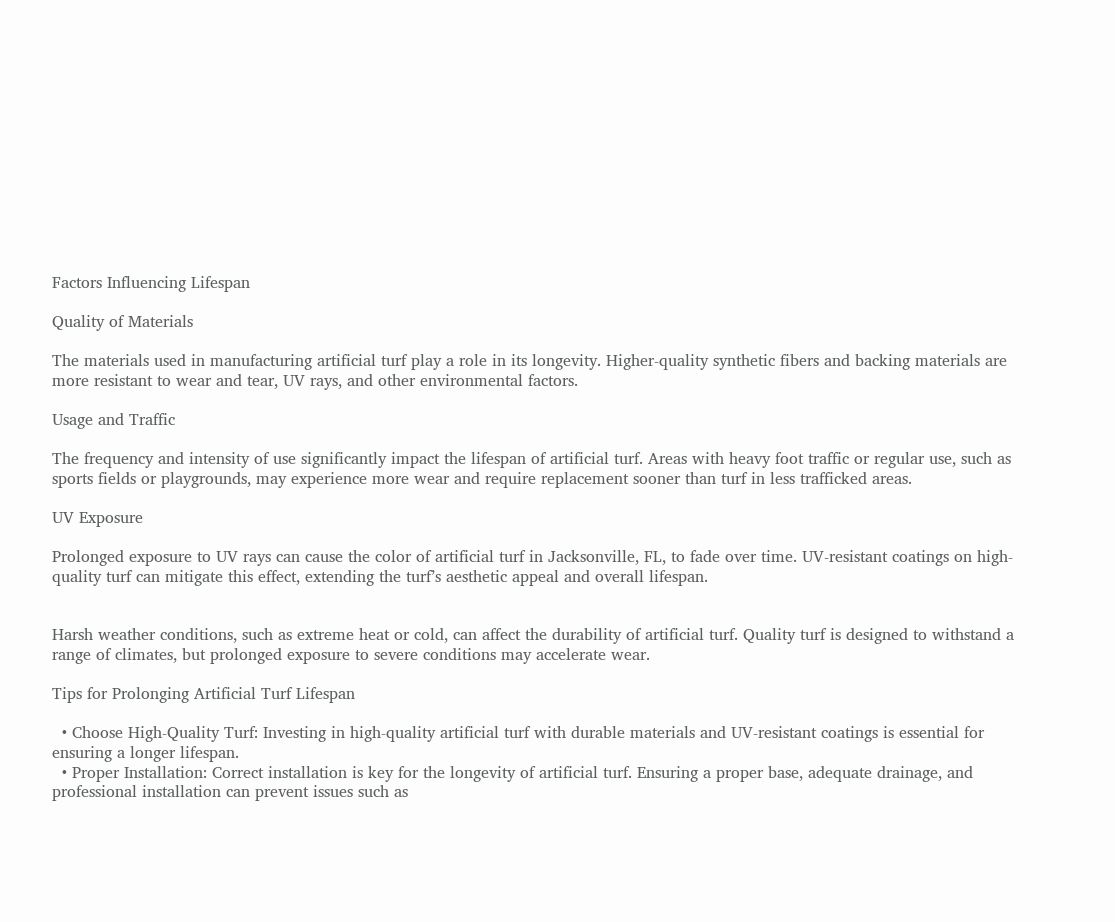Factors Influencing Lifespan

Quality of Materials

The materials used in manufacturing artificial turf play a role in its longevity. Higher-quality synthetic fibers and backing materials are more resistant to wear and tear, UV rays, and other environmental factors.

Usage and Traffic

The frequency and intensity of use significantly impact the lifespan of artificial turf. Areas with heavy foot traffic or regular use, such as sports fields or playgrounds, may experience more wear and require replacement sooner than turf in less trafficked areas.

UV Exposure

Prolonged exposure to UV rays can cause the color of artificial turf in Jacksonville, FL, to fade over time. UV-resistant coatings on high-quality turf can mitigate this effect, extending the turf’s aesthetic appeal and overall lifespan.


Harsh weather conditions, such as extreme heat or cold, can affect the durability of artificial turf. Quality turf is designed to withstand a range of climates, but prolonged exposure to severe conditions may accelerate wear.

Tips for Prolonging Artificial Turf Lifespan

  • Choose High-Quality Turf: Investing in high-quality artificial turf with durable materials and UV-resistant coatings is essential for ensuring a longer lifespan.
  • Proper Installation: Correct installation is key for the longevity of artificial turf. Ensuring a proper base, adequate drainage, and professional installation can prevent issues such as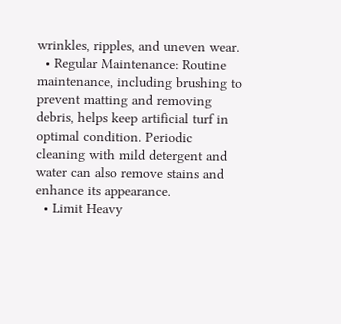wrinkles, ripples, and uneven wear.
  • Regular Maintenance: Routine maintenance, including brushing to prevent matting and removing debris, helps keep artificial turf in optimal condition. Periodic cleaning with mild detergent and water can also remove stains and enhance its appearance.
  • Limit Heavy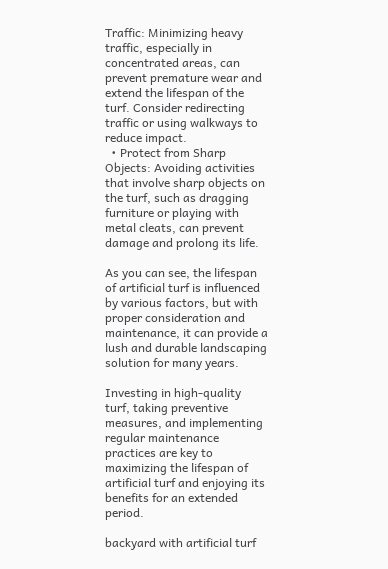Traffic: Minimizing heavy traffic, especially in concentrated areas, can prevent premature wear and extend the lifespan of the turf. Consider redirecting traffic or using walkways to reduce impact.
  • Protect from Sharp Objects: Avoiding activities that involve sharp objects on the turf, such as dragging furniture or playing with metal cleats, can prevent damage and prolong its life.

As you can see, the lifespan of artificial turf is influenced by various factors, but with proper consideration and maintenance, it can provide a lush and durable landscaping solution for many years.

Investing in high-quality turf, taking preventive measures, and implementing regular maintenance practices are key to maximizing the lifespan of artificial turf and enjoying its benefits for an extended period.

backyard with artificial turf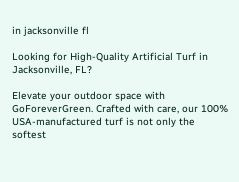in jacksonville fl

Looking for High-Quality Artificial Turf in Jacksonville, FL?

Elevate your outdoor space with GoForeverGreen. Crafted with care, our 100% USA-manufactured turf is not only the softest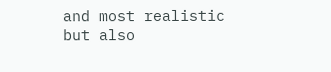and most realistic but also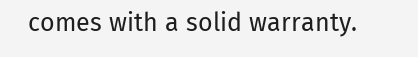comes with a solid warranty.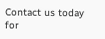Contact us today for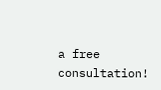a free consultation!